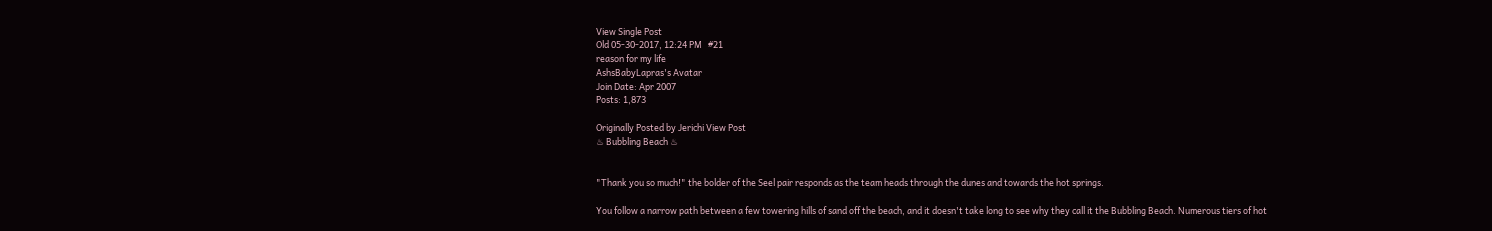View Single Post
Old 05-30-2017, 12:24 PM   #21
reason for my life
AshsBabyLapras's Avatar
Join Date: Apr 2007
Posts: 1,873

Originally Posted by Jerichi View Post
♨ Bubbling Beach ♨


"Thank you so much!" the bolder of the Seel pair responds as the team heads through the dunes and towards the hot springs.

You follow a narrow path between a few towering hills of sand off the beach, and it doesn't take long to see why they call it the Bubbling Beach. Numerous tiers of hot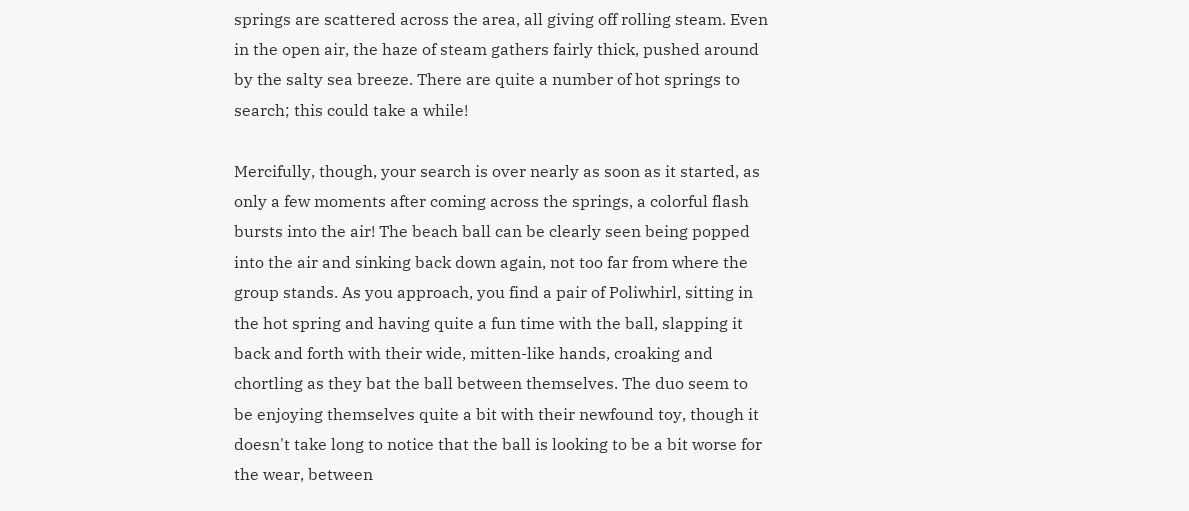springs are scattered across the area, all giving off rolling steam. Even in the open air, the haze of steam gathers fairly thick, pushed around by the salty sea breeze. There are quite a number of hot springs to search; this could take a while!

Mercifully, though, your search is over nearly as soon as it started, as only a few moments after coming across the springs, a colorful flash bursts into the air! The beach ball can be clearly seen being popped into the air and sinking back down again, not too far from where the group stands. As you approach, you find a pair of Poliwhirl, sitting in the hot spring and having quite a fun time with the ball, slapping it back and forth with their wide, mitten-like hands, croaking and chortling as they bat the ball between themselves. The duo seem to be enjoying themselves quite a bit with their newfound toy, though it doesn't take long to notice that the ball is looking to be a bit worse for the wear, between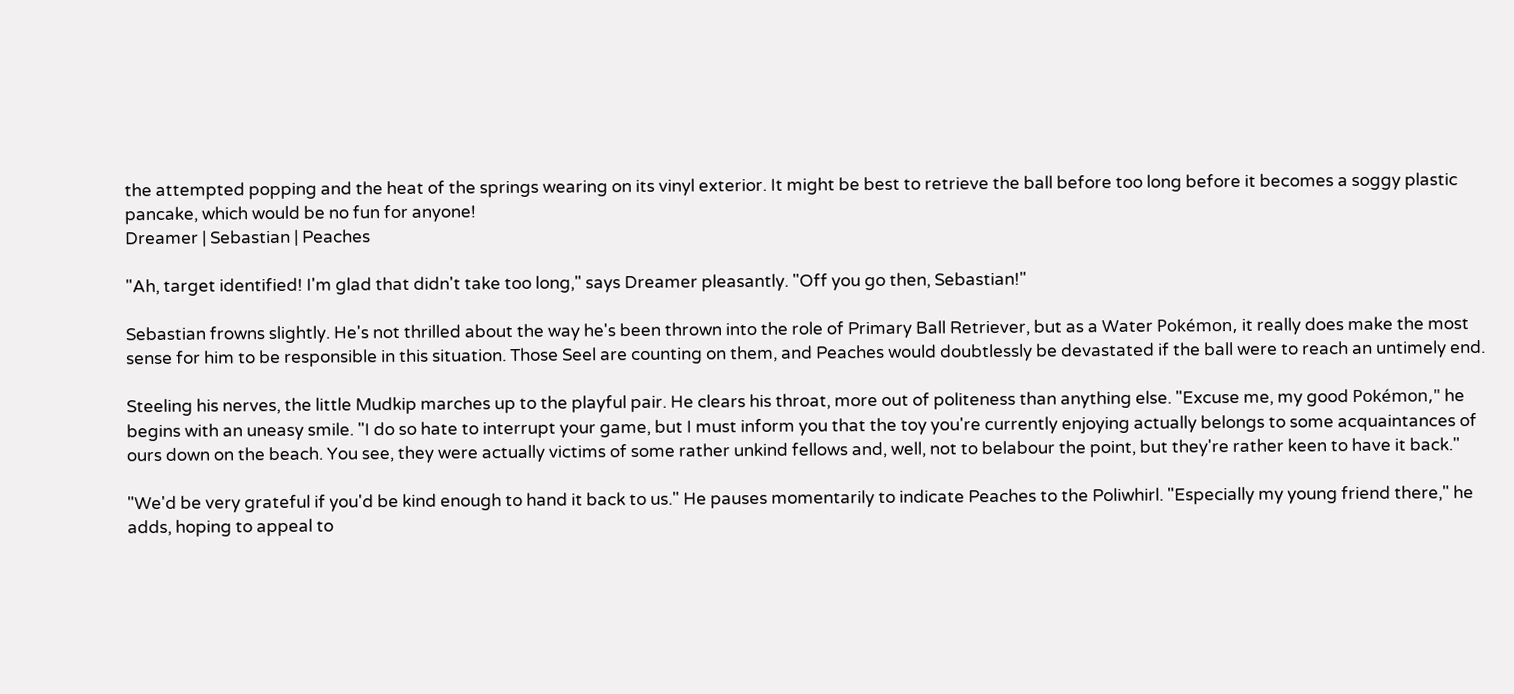the attempted popping and the heat of the springs wearing on its vinyl exterior. It might be best to retrieve the ball before too long before it becomes a soggy plastic pancake, which would be no fun for anyone!
Dreamer | Sebastian | Peaches

"Ah, target identified! I'm glad that didn't take too long," says Dreamer pleasantly. "Off you go then, Sebastian!"

Sebastian frowns slightly. He's not thrilled about the way he's been thrown into the role of Primary Ball Retriever, but as a Water Pokémon, it really does make the most sense for him to be responsible in this situation. Those Seel are counting on them, and Peaches would doubtlessly be devastated if the ball were to reach an untimely end.

Steeling his nerves, the little Mudkip marches up to the playful pair. He clears his throat, more out of politeness than anything else. "Excuse me, my good Pokémon," he begins with an uneasy smile. "I do so hate to interrupt your game, but I must inform you that the toy you're currently enjoying actually belongs to some acquaintances of ours down on the beach. You see, they were actually victims of some rather unkind fellows and, well, not to belabour the point, but they're rather keen to have it back."

"We'd be very grateful if you'd be kind enough to hand it back to us." He pauses momentarily to indicate Peaches to the Poliwhirl. "Especially my young friend there," he adds, hoping to appeal to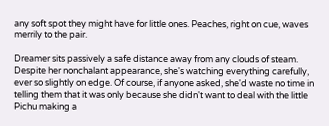any soft spot they might have for little ones. Peaches, right on cue, waves merrily to the pair.

Dreamer sits passively a safe distance away from any clouds of steam. Despite her nonchalant appearance, she's watching everything carefully, ever so slightly on edge. Of course, if anyone asked, she'd waste no time in telling them that it was only because she didn't want to deal with the little Pichu making a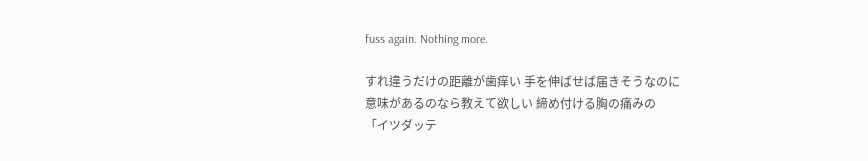fuss again. Nothing more.

すれ違うだけの距離が歯痒い 手を伸ばせば届きそうなのに
意味があるのなら教えて欲しい 締め付ける胸の痛みの
「イツダッテ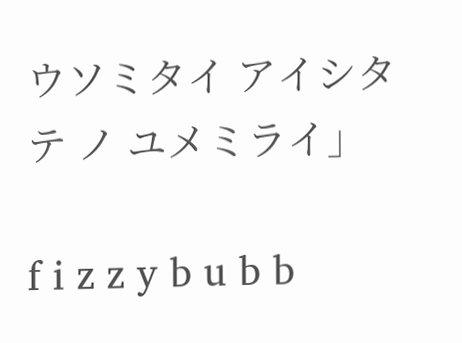ウソミタイ アイシタテ ノ ユメミライ」

f i z z y b u b b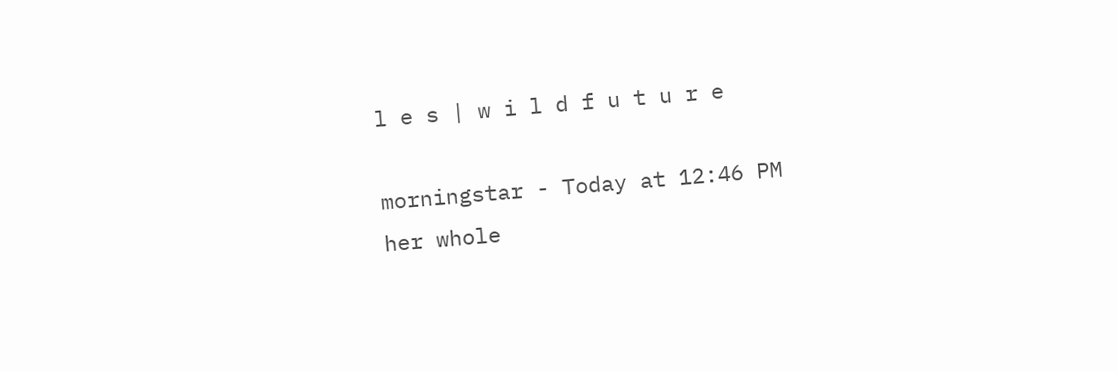l e s | w i l d f u t u r e

morningstar - Today at 12:46 PM
her whole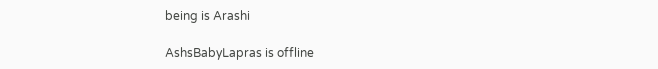being is Arashi

AshsBabyLapras is offline